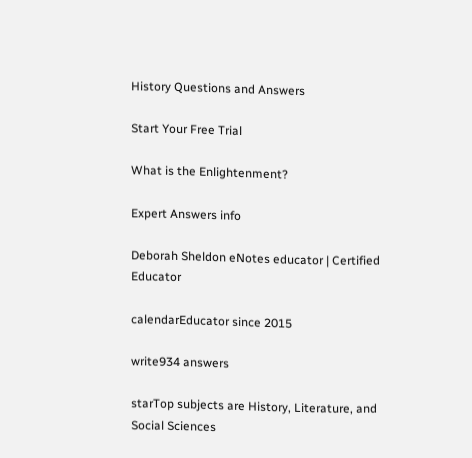History Questions and Answers

Start Your Free Trial

What is the Enlightenment?

Expert Answers info

Deborah Sheldon eNotes educator | Certified Educator

calendarEducator since 2015

write934 answers

starTop subjects are History, Literature, and Social Sciences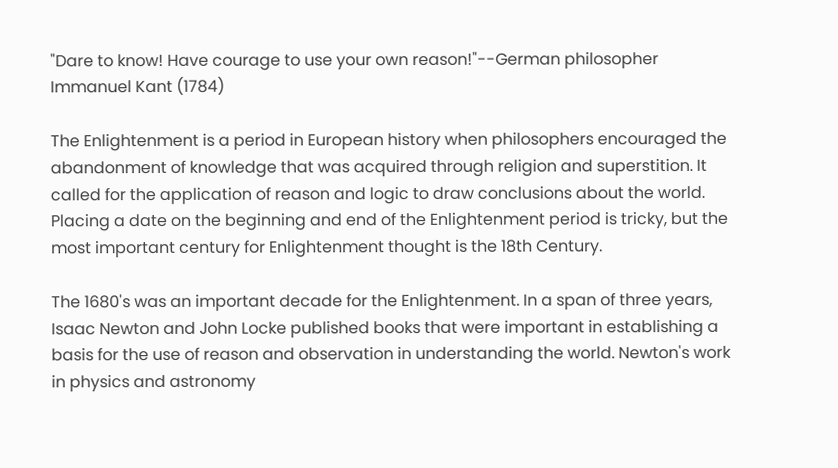"Dare to know! Have courage to use your own reason!"--German philosopher Immanuel Kant (1784)

The Enlightenment is a period in European history when philosophers encouraged the abandonment of knowledge that was acquired through religion and superstition. It called for the application of reason and logic to draw conclusions about the world. Placing a date on the beginning and end of the Enlightenment period is tricky, but the most important century for Enlightenment thought is the 18th Century.

The 1680's was an important decade for the Enlightenment. In a span of three years, Isaac Newton and John Locke published books that were important in establishing a basis for the use of reason and observation in understanding the world. Newton's work in physics and astronomy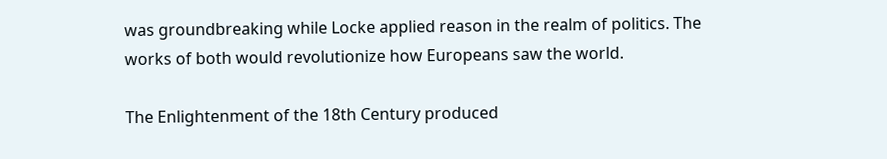was groundbreaking while Locke applied reason in the realm of politics. The works of both would revolutionize how Europeans saw the world.

The Enlightenment of the 18th Century produced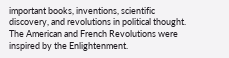important books, inventions, scientific discovery, and revolutions in political thought. The American and French Revolutions were inspired by the Enlightenment.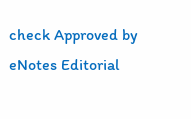check Approved by eNotes Editorial